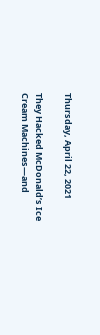Thursday, April 22, 2021

They Hacked McDonald’s Ice Cream Machines—and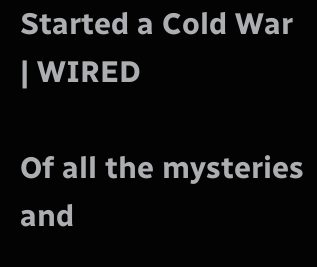Started a Cold War | WIRED

Of all the mysteries and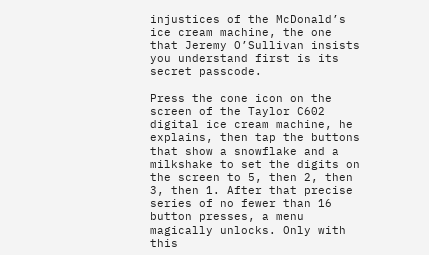injustices of the McDonald’s ice cream machine, the one that Jeremy O’Sullivan insists you understand first is its secret passcode.

Press the cone icon on the screen of the Taylor C602 digital ice cream machine, he explains, then tap the buttons that show a snowflake and a milkshake to set the digits on the screen to 5, then 2, then 3, then 1. After that precise series of no fewer than 16 button presses, a menu magically unlocks. Only with this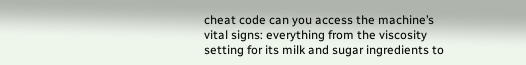cheat code can you access the machine’s vital signs: everything from the viscosity setting for its milk and sugar ingredients to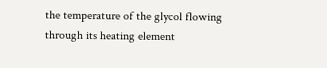the temperature of the glycol flowing through its heating element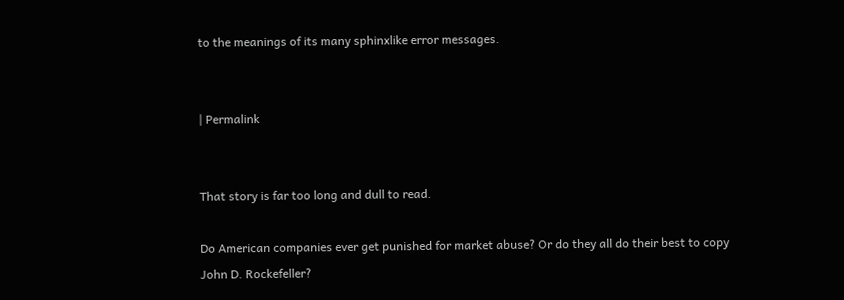to the meanings of its many sphinxlike error messages.


| Permalink


That story is far too long and dull to read.

Do American companies ever get punished for market abuse? Or do they all do their best to copy John D. Rockefeller?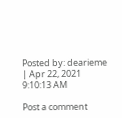Posted by: dearieme | Apr 22, 2021 9:10:13 AM

Post a comment